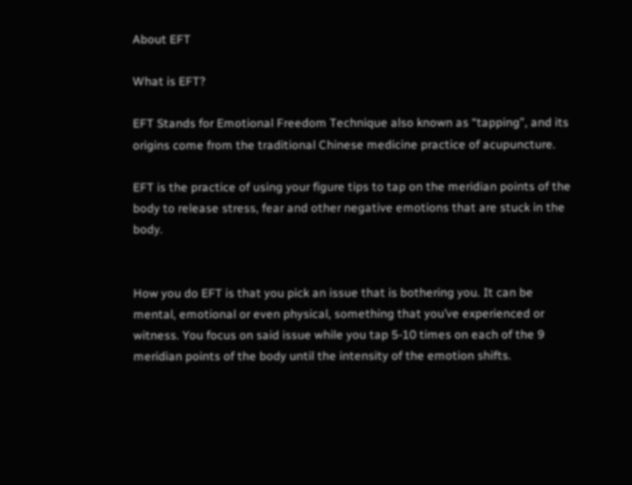About EFT

What is EFT?

EFT Stands for Emotional Freedom Technique also known as “tapping”, and its origins come from the traditional Chinese medicine practice of acupuncture.

EFT is the practice of using your figure tips to tap on the meridian points of the body to release stress, fear and other negative emotions that are stuck in the body.


How you do EFT is that you pick an issue that is bothering you. It can be mental, emotional or even physical, something that you’ve experienced or witness. You focus on said issue while you tap 5-10 times on each of the 9 meridian points of the body until the intensity of the emotion shifts.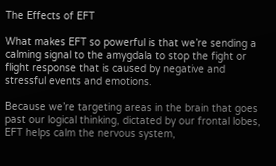The Effects of EFT

What makes EFT so powerful is that we’re sending a calming signal to the amygdala to stop the fight or flight response that is caused by negative and stressful events and emotions.

Because we’re targeting areas in the brain that goes past our logical thinking, dictated by our frontal lobes, EFT helps calm the nervous system,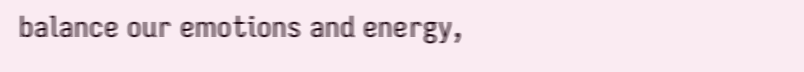balance our emotions and energy,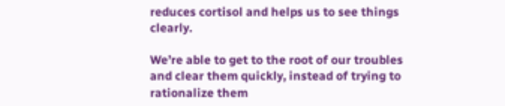reduces cortisol and helps us to see things clearly.

We’re able to get to the root of our troubles and clear them quickly, instead of trying to rationalize them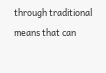through traditional means that can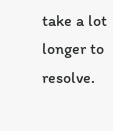take a lot longer to resolve.